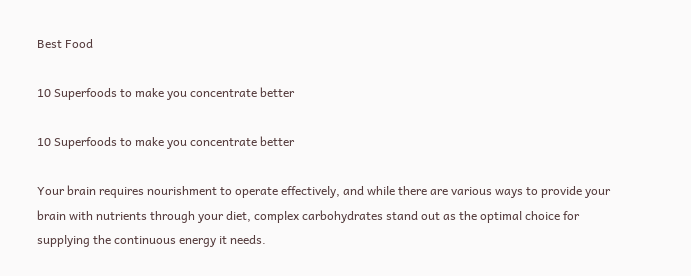Best Food

10 Superfoods to make you concentrate better

10 Superfoods to make you concentrate better

Your brain requires nourishment to operate effectively, and while there are various ways to provide your brain with nutrients through your diet, complex carbohydrates stand out as the optimal choice for supplying the continuous energy it needs.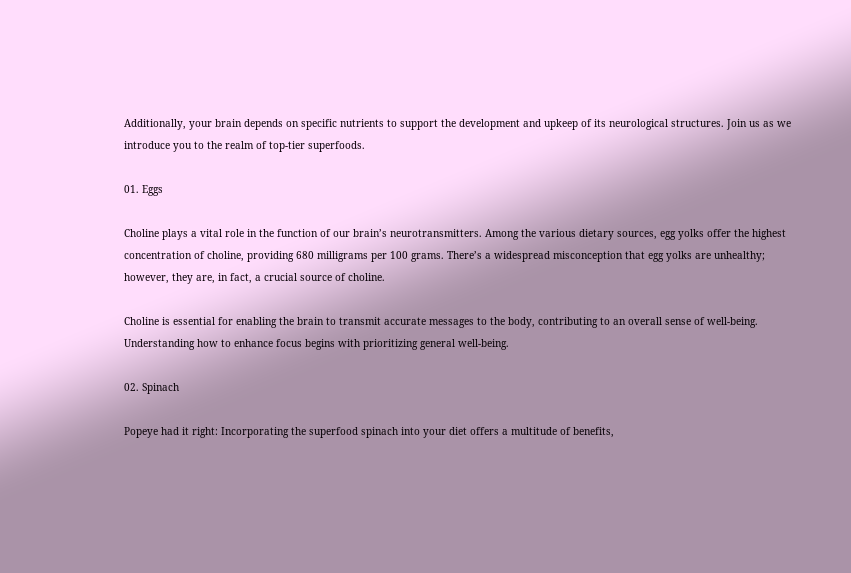Additionally, your brain depends on specific nutrients to support the development and upkeep of its neurological structures. Join us as we introduce you to the realm of top-tier superfoods.

01. Eggs

Choline plays a vital role in the function of our brain’s neurotransmitters. Among the various dietary sources, egg yolks offer the highest concentration of choline, providing 680 milligrams per 100 grams. There’s a widespread misconception that egg yolks are unhealthy; however, they are, in fact, a crucial source of choline.

Choline is essential for enabling the brain to transmit accurate messages to the body, contributing to an overall sense of well-being. Understanding how to enhance focus begins with prioritizing general well-being.

02. Spinach

Popeye had it right: Incorporating the superfood spinach into your diet offers a multitude of benefits,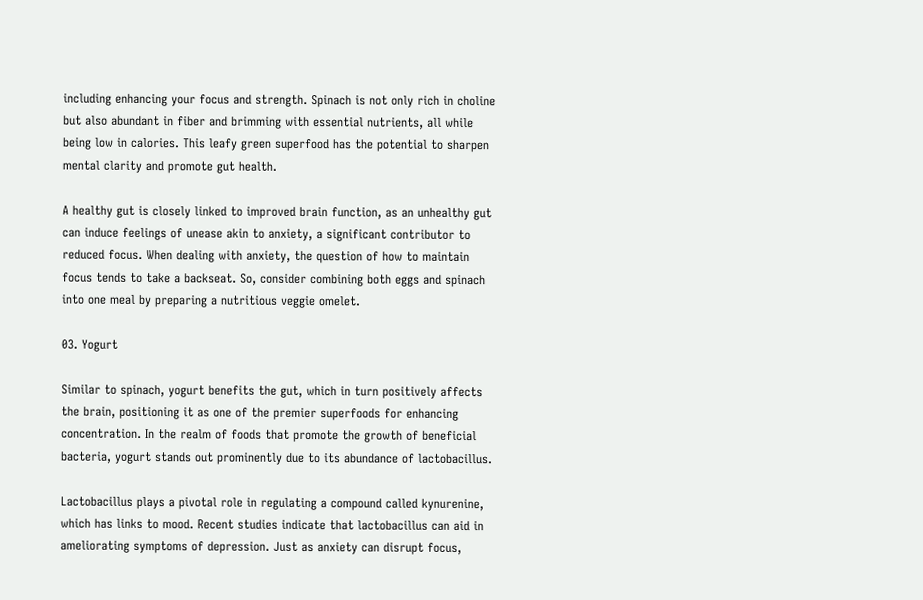including enhancing your focus and strength. Spinach is not only rich in choline but also abundant in fiber and brimming with essential nutrients, all while being low in calories. This leafy green superfood has the potential to sharpen mental clarity and promote gut health.

A healthy gut is closely linked to improved brain function, as an unhealthy gut can induce feelings of unease akin to anxiety, a significant contributor to reduced focus. When dealing with anxiety, the question of how to maintain focus tends to take a backseat. So, consider combining both eggs and spinach into one meal by preparing a nutritious veggie omelet.

03. Yogurt

Similar to spinach, yogurt benefits the gut, which in turn positively affects the brain, positioning it as one of the premier superfoods for enhancing concentration. In the realm of foods that promote the growth of beneficial bacteria, yogurt stands out prominently due to its abundance of lactobacillus.

Lactobacillus plays a pivotal role in regulating a compound called kynurenine, which has links to mood. Recent studies indicate that lactobacillus can aid in ameliorating symptoms of depression. Just as anxiety can disrupt focus,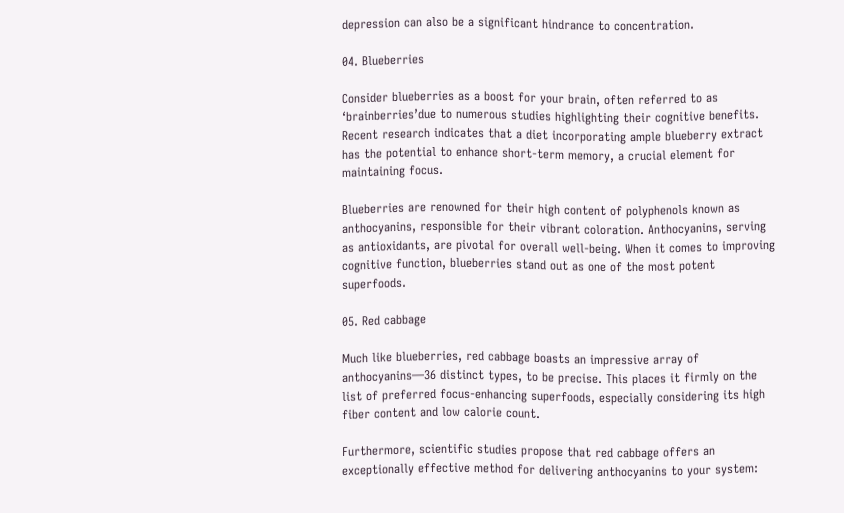depression can also be a significant hindrance to concentration.

04. Blueberries

Consider blueberries as a boost for your brain, often referred to as ‘brainberries’due to numerous studies highlighting their cognitive benefits. Recent research indicates that a diet incorporating ample blueberry extract has the potential to enhance short-term memory, a crucial element for maintaining focus.

Blueberries are renowned for their high content of polyphenols known as anthocyanins, responsible for their vibrant coloration. Anthocyanins, serving as antioxidants, are pivotal for overall well-being. When it comes to improving cognitive function, blueberries stand out as one of the most potent superfoods.

05. Red cabbage

Much like blueberries, red cabbage boasts an impressive array of anthocyanins—36 distinct types, to be precise. This places it firmly on the list of preferred focus-enhancing superfoods, especially considering its high fiber content and low calorie count.

Furthermore, scientific studies propose that red cabbage offers an exceptionally effective method for delivering anthocyanins to your system: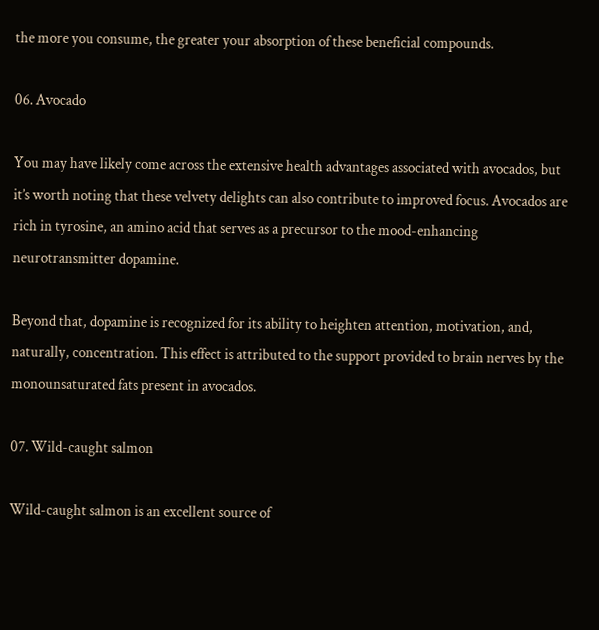the more you consume, the greater your absorption of these beneficial compounds.

06. Avocado

You may have likely come across the extensive health advantages associated with avocados, but it’s worth noting that these velvety delights can also contribute to improved focus. Avocados are rich in tyrosine, an amino acid that serves as a precursor to the mood-enhancing neurotransmitter dopamine.

Beyond that, dopamine is recognized for its ability to heighten attention, motivation, and, naturally, concentration. This effect is attributed to the support provided to brain nerves by the monounsaturated fats present in avocados.

07. Wild-caught salmon

Wild-caught salmon is an excellent source of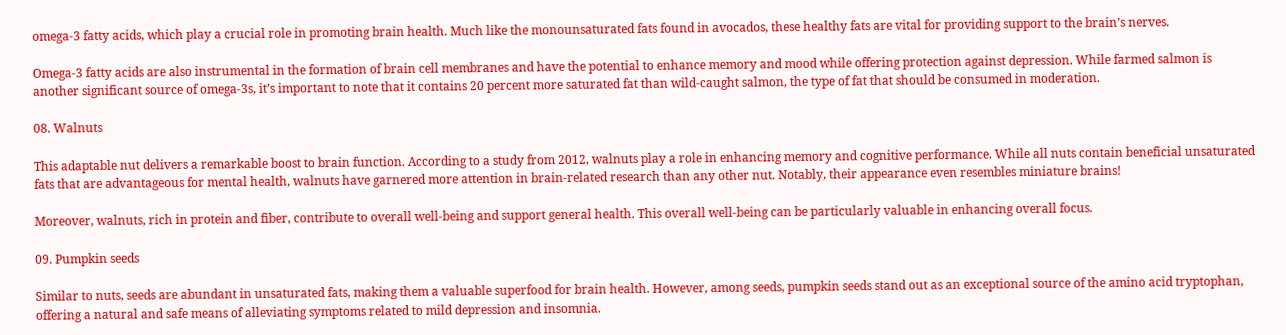omega-3 fatty acids, which play a crucial role in promoting brain health. Much like the monounsaturated fats found in avocados, these healthy fats are vital for providing support to the brain’s nerves.

Omega-3 fatty acids are also instrumental in the formation of brain cell membranes and have the potential to enhance memory and mood while offering protection against depression. While farmed salmon is another significant source of omega-3s, it’s important to note that it contains 20 percent more saturated fat than wild-caught salmon, the type of fat that should be consumed in moderation.

08. Walnuts

This adaptable nut delivers a remarkable boost to brain function. According to a study from 2012, walnuts play a role in enhancing memory and cognitive performance. While all nuts contain beneficial unsaturated fats that are advantageous for mental health, walnuts have garnered more attention in brain-related research than any other nut. Notably, their appearance even resembles miniature brains!

Moreover, walnuts, rich in protein and fiber, contribute to overall well-being and support general health. This overall well-being can be particularly valuable in enhancing overall focus.

09. Pumpkin seeds

Similar to nuts, seeds are abundant in unsaturated fats, making them a valuable superfood for brain health. However, among seeds, pumpkin seeds stand out as an exceptional source of the amino acid tryptophan, offering a natural and safe means of alleviating symptoms related to mild depression and insomnia.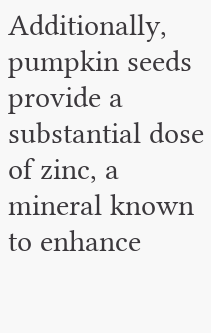Additionally, pumpkin seeds provide a substantial dose of zinc, a mineral known to enhance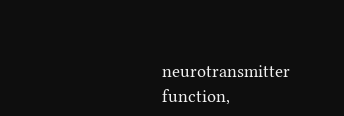neurotransmitter function,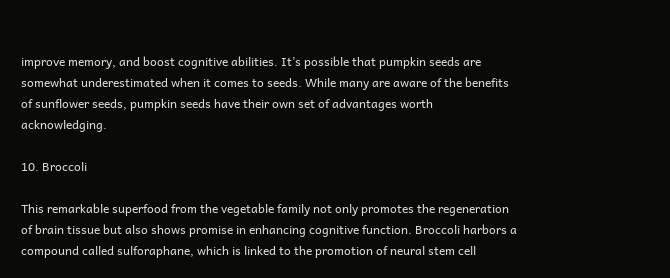improve memory, and boost cognitive abilities. It’s possible that pumpkin seeds are somewhat underestimated when it comes to seeds. While many are aware of the benefits of sunflower seeds, pumpkin seeds have their own set of advantages worth acknowledging.

10. Broccoli

This remarkable superfood from the vegetable family not only promotes the regeneration of brain tissue but also shows promise in enhancing cognitive function. Broccoli harbors a compound called sulforaphane, which is linked to the promotion of neural stem cell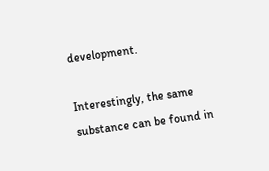development.

Interestingly, the same substance can be found in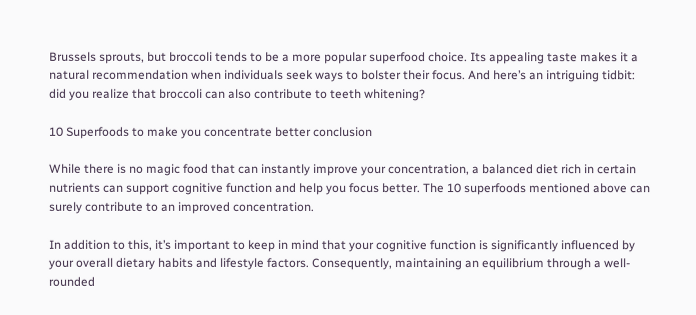Brussels sprouts, but broccoli tends to be a more popular superfood choice. Its appealing taste makes it a natural recommendation when individuals seek ways to bolster their focus. And here’s an intriguing tidbit: did you realize that broccoli can also contribute to teeth whitening?

10 Superfoods to make you concentrate better conclusion

While there is no magic food that can instantly improve your concentration, a balanced diet rich in certain nutrients can support cognitive function and help you focus better. The 10 superfoods mentioned above can surely contribute to an improved concentration.

In addition to this, it’s important to keep in mind that your cognitive function is significantly influenced by your overall dietary habits and lifestyle factors. Consequently, maintaining an equilibrium through a well-rounded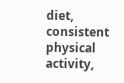diet, consistent physical activity,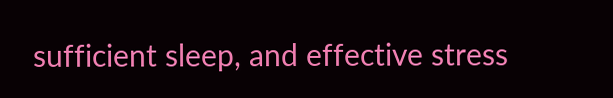sufficient sleep, and effective stress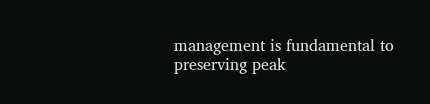management is fundamental to preserving peak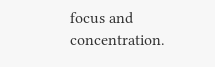focus and concentration.